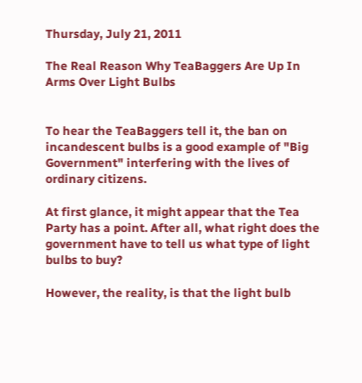Thursday, July 21, 2011

The Real Reason Why TeaBaggers Are Up In Arms Over Light Bulbs


To hear the TeaBaggers tell it, the ban on incandescent bulbs is a good example of "Big Government" interfering with the lives of ordinary citizens.

At first glance, it might appear that the Tea Party has a point. After all, what right does the government have to tell us what type of light bulbs to buy?

However, the reality, is that the light bulb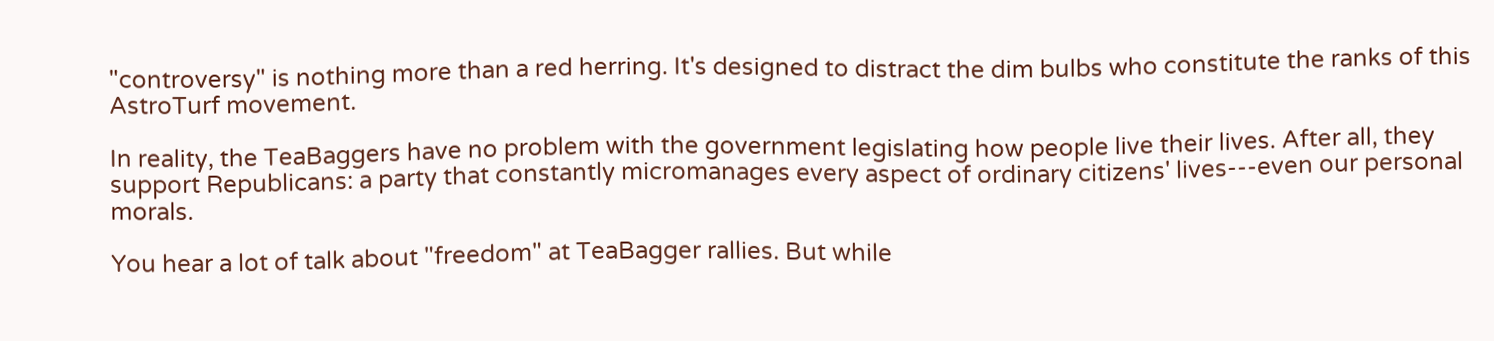"controversy" is nothing more than a red herring. It's designed to distract the dim bulbs who constitute the ranks of this AstroTurf movement.

In reality, the TeaBaggers have no problem with the government legislating how people live their lives. After all, they support Republicans: a party that constantly micromanages every aspect of ordinary citizens' lives---even our personal morals.

You hear a lot of talk about "freedom" at TeaBagger rallies. But while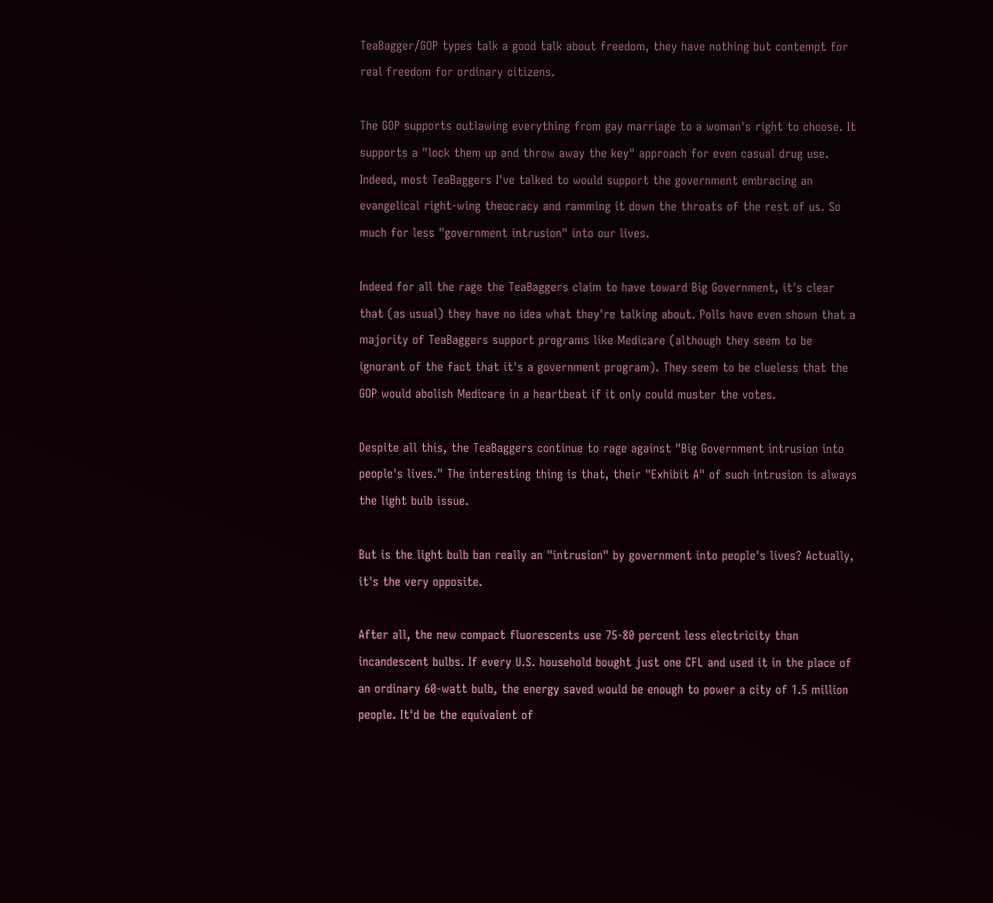TeaBagger/GOP types talk a good talk about freedom, they have nothing but contempt for real freedom for ordinary citizens.

The GOP supports outlawing everything from gay marriage to a woman's right to choose. It supports a "lock them up and throw away the key" approach for even casual drug use. Indeed, most TeaBaggers I've talked to would support the government embracing an evangelical right-wing theocracy and ramming it down the throats of the rest of us. So much for less "government intrusion" into our lives.

Indeed for all the rage the TeaBaggers claim to have toward Big Government, it's clear that (as usual) they have no idea what they're talking about. Polls have even shown that a majority of TeaBaggers support programs like Medicare (although they seem to be ignorant of the fact that it's a government program). They seem to be clueless that the GOP would abolish Medicare in a heartbeat if it only could muster the votes.

Despite all this, the TeaBaggers continue to rage against "Big Government intrusion into people's lives." The interesting thing is that, their "Exhibit A" of such intrusion is always the light bulb issue.

But is the light bulb ban really an "intrusion" by government into people's lives? Actually, it's the very opposite.

After all, the new compact fluorescents use 75-80 percent less electricity than incandescent bulbs. If every U.S. household bought just one CFL and used it in the place of an ordinary 60-watt bulb, the energy saved would be enough to power a city of 1.5 million people. It'd be the equivalent of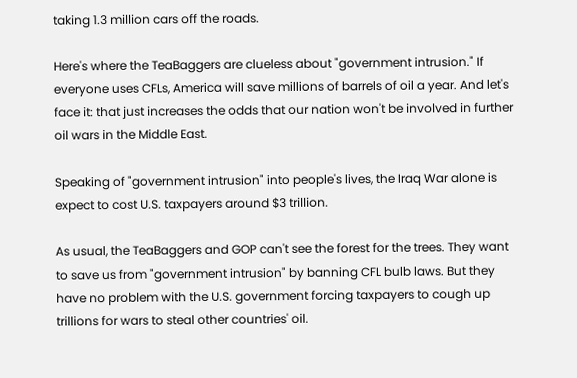taking 1.3 million cars off the roads.

Here's where the TeaBaggers are clueless about "government intrusion." If everyone uses CFLs, America will save millions of barrels of oil a year. And let's face it: that just increases the odds that our nation won't be involved in further oil wars in the Middle East.

Speaking of "government intrusion" into people's lives, the Iraq War alone is expect to cost U.S. taxpayers around $3 trillion.

As usual, the TeaBaggers and GOP can't see the forest for the trees. They want to save us from "government intrusion" by banning CFL bulb laws. But they have no problem with the U.S. government forcing taxpayers to cough up trillions for wars to steal other countries' oil.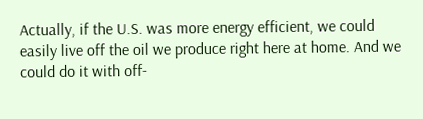Actually, if the U.S. was more energy efficient, we could easily live off the oil we produce right here at home. And we could do it with off-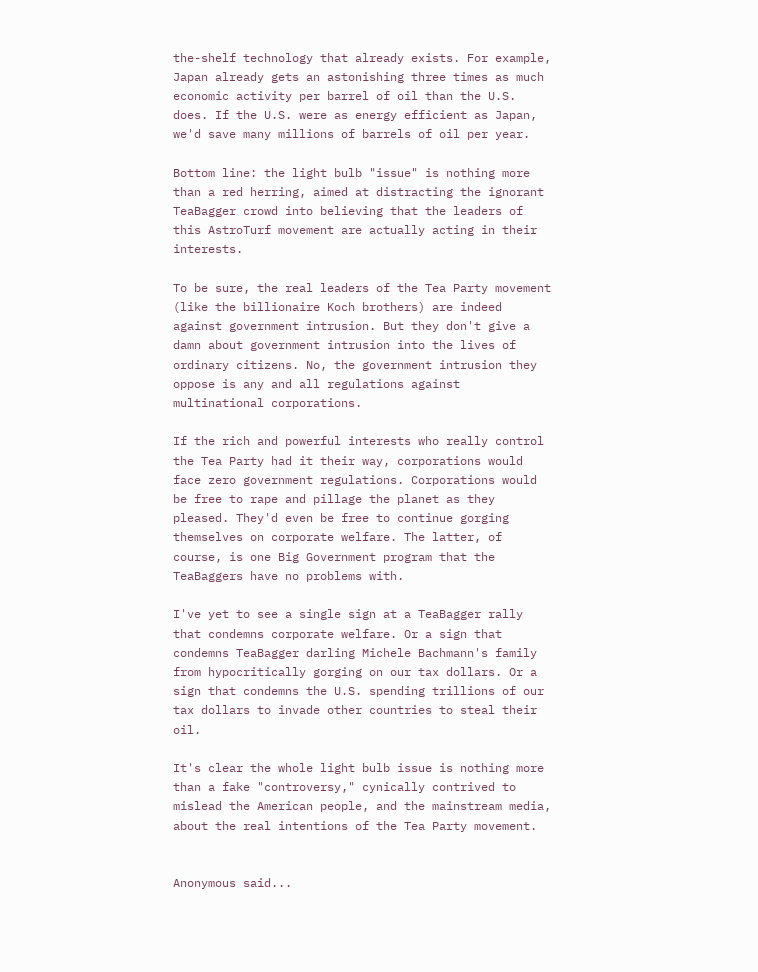the-shelf technology that already exists. For example, Japan already gets an astonishing three times as much economic activity per barrel of oil than the U.S. does. If the U.S. were as energy efficient as Japan, we'd save many millions of barrels of oil per year.

Bottom line: the light bulb "issue" is nothing more than a red herring, aimed at distracting the ignorant TeaBagger crowd into believing that the leaders of this AstroTurf movement are actually acting in their interests.

To be sure, the real leaders of the Tea Party movement (like the billionaire Koch brothers) are indeed against government intrusion. But they don't give a damn about government intrusion into the lives of ordinary citizens. No, the government intrusion they oppose is any and all regulations against multinational corporations.

If the rich and powerful interests who really control the Tea Party had it their way, corporations would face zero government regulations. Corporations would be free to rape and pillage the planet as they pleased. They'd even be free to continue gorging themselves on corporate welfare. The latter, of course, is one Big Government program that the TeaBaggers have no problems with.

I've yet to see a single sign at a TeaBagger rally that condemns corporate welfare. Or a sign that condemns TeaBagger darling Michele Bachmann's family from hypocritically gorging on our tax dollars. Or a sign that condemns the U.S. spending trillions of our tax dollars to invade other countries to steal their oil.

It's clear the whole light bulb issue is nothing more than a fake "controversy," cynically contrived to mislead the American people, and the mainstream media, about the real intentions of the Tea Party movement.


Anonymous said...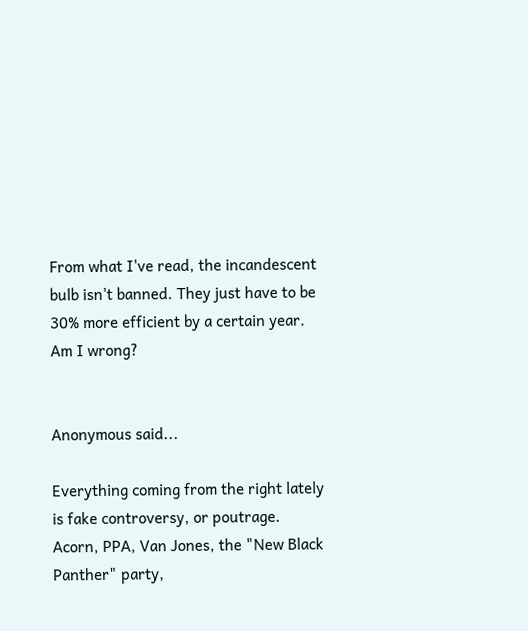From what I've read, the incandescent bulb isn't banned. They just have to be 30% more efficient by a certain year.
Am I wrong?


Anonymous said...

Everything coming from the right lately is fake controversy, or poutrage. Acorn, PPA, Van Jones, the "New Black Panther" party,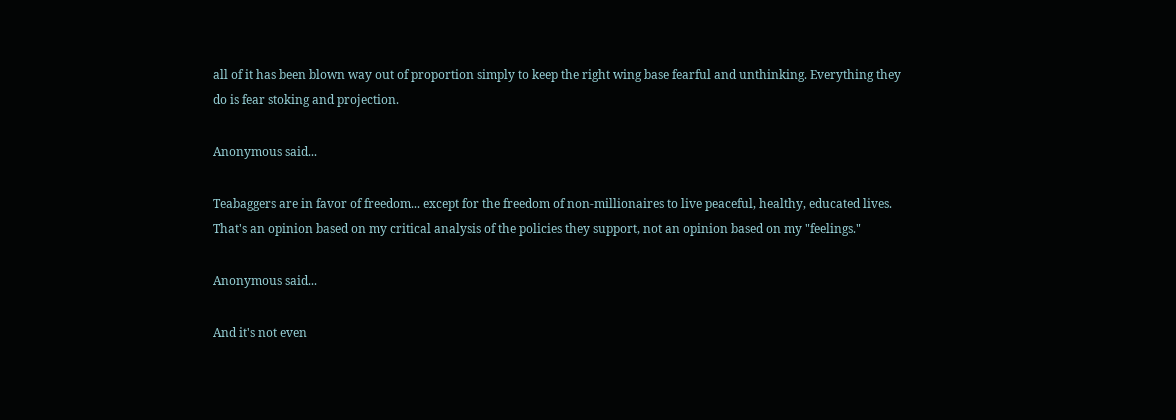all of it has been blown way out of proportion simply to keep the right wing base fearful and unthinking. Everything they do is fear stoking and projection.

Anonymous said...

Teabaggers are in favor of freedom... except for the freedom of non-millionaires to live peaceful, healthy, educated lives. That's an opinion based on my critical analysis of the policies they support, not an opinion based on my "feelings."

Anonymous said...

And it's not even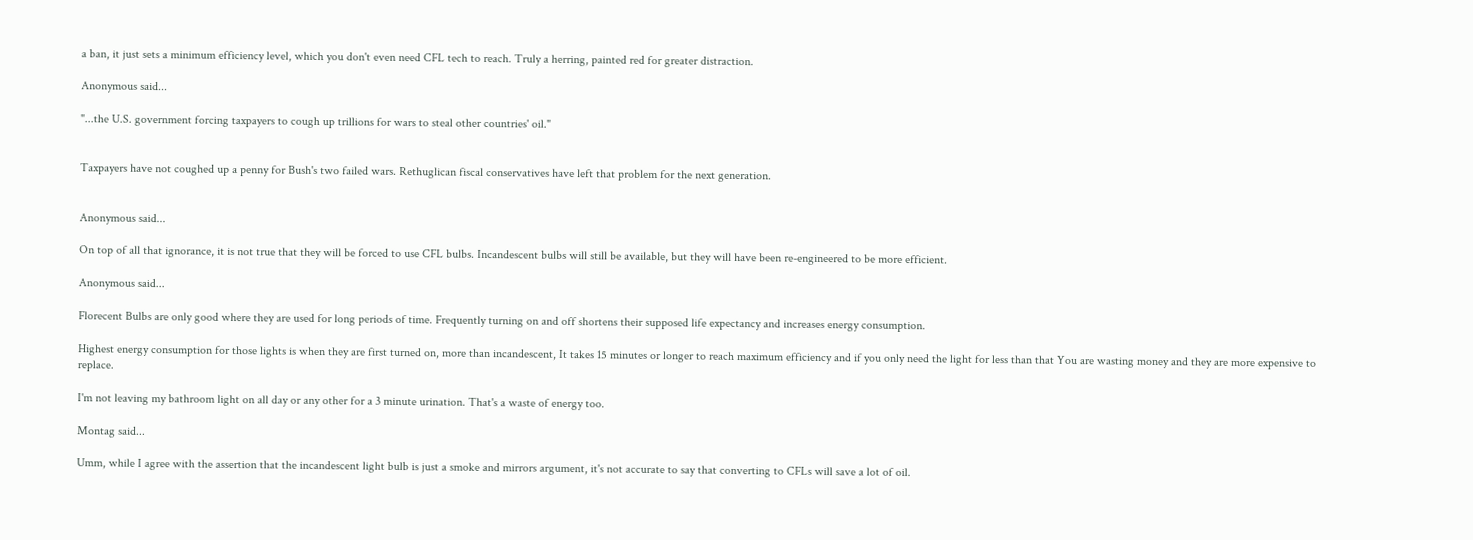a ban, it just sets a minimum efficiency level, which you don't even need CFL tech to reach. Truly a herring, painted red for greater distraction.

Anonymous said...

"...the U.S. government forcing taxpayers to cough up trillions for wars to steal other countries' oil."


Taxpayers have not coughed up a penny for Bush's two failed wars. Rethuglican fiscal conservatives have left that problem for the next generation.


Anonymous said...

On top of all that ignorance, it is not true that they will be forced to use CFL bulbs. Incandescent bulbs will still be available, but they will have been re-engineered to be more efficient.

Anonymous said...

Florecent Bulbs are only good where they are used for long periods of time. Frequently turning on and off shortens their supposed life expectancy and increases energy consumption.

Highest energy consumption for those lights is when they are first turned on, more than incandescent, It takes 15 minutes or longer to reach maximum efficiency and if you only need the light for less than that You are wasting money and they are more expensive to replace.

I'm not leaving my bathroom light on all day or any other for a 3 minute urination. That's a waste of energy too.

Montag said...

Umm, while I agree with the assertion that the incandescent light bulb is just a smoke and mirrors argument, it's not accurate to say that converting to CFLs will save a lot of oil.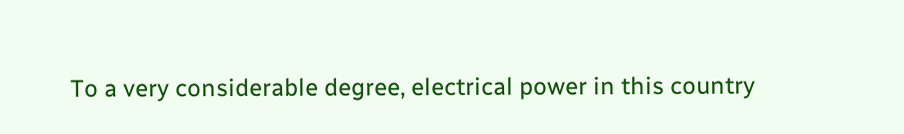To a very considerable degree, electrical power in this country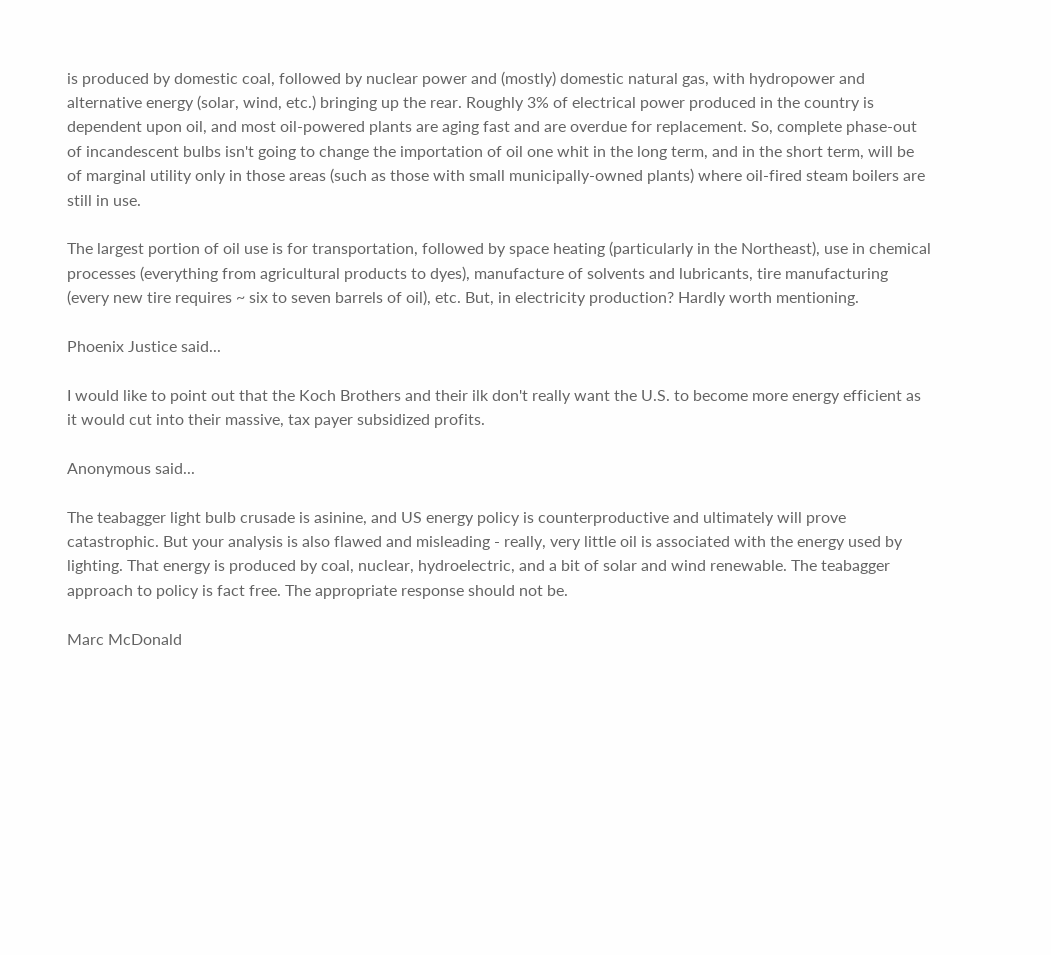is produced by domestic coal, followed by nuclear power and (mostly) domestic natural gas, with hydropower and alternative energy (solar, wind, etc.) bringing up the rear. Roughly 3% of electrical power produced in the country is dependent upon oil, and most oil-powered plants are aging fast and are overdue for replacement. So, complete phase-out of incandescent bulbs isn't going to change the importation of oil one whit in the long term, and in the short term, will be of marginal utility only in those areas (such as those with small municipally-owned plants) where oil-fired steam boilers are still in use.

The largest portion of oil use is for transportation, followed by space heating (particularly in the Northeast), use in chemical processes (everything from agricultural products to dyes), manufacture of solvents and lubricants, tire manufacturing (every new tire requires ~ six to seven barrels of oil), etc. But, in electricity production? Hardly worth mentioning.

Phoenix Justice said...

I would like to point out that the Koch Brothers and their ilk don't really want the U.S. to become more energy efficient as it would cut into their massive, tax payer subsidized profits.

Anonymous said...

The teabagger light bulb crusade is asinine, and US energy policy is counterproductive and ultimately will prove catastrophic. But your analysis is also flawed and misleading - really, very little oil is associated with the energy used by lighting. That energy is produced by coal, nuclear, hydroelectric, and a bit of solar and wind renewable. The teabagger approach to policy is fact free. The appropriate response should not be.

Marc McDonald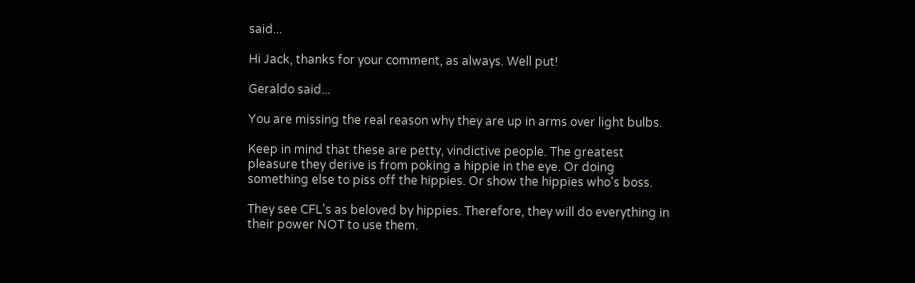said...

Hi Jack, thanks for your comment, as always. Well put!

Geraldo said...

You are missing the real reason why they are up in arms over light bulbs.

Keep in mind that these are petty, vindictive people. The greatest pleasure they derive is from poking a hippie in the eye. Or doing something else to piss off the hippies. Or show the hippies who's boss.

They see CFL's as beloved by hippies. Therefore, they will do everything in their power NOT to use them.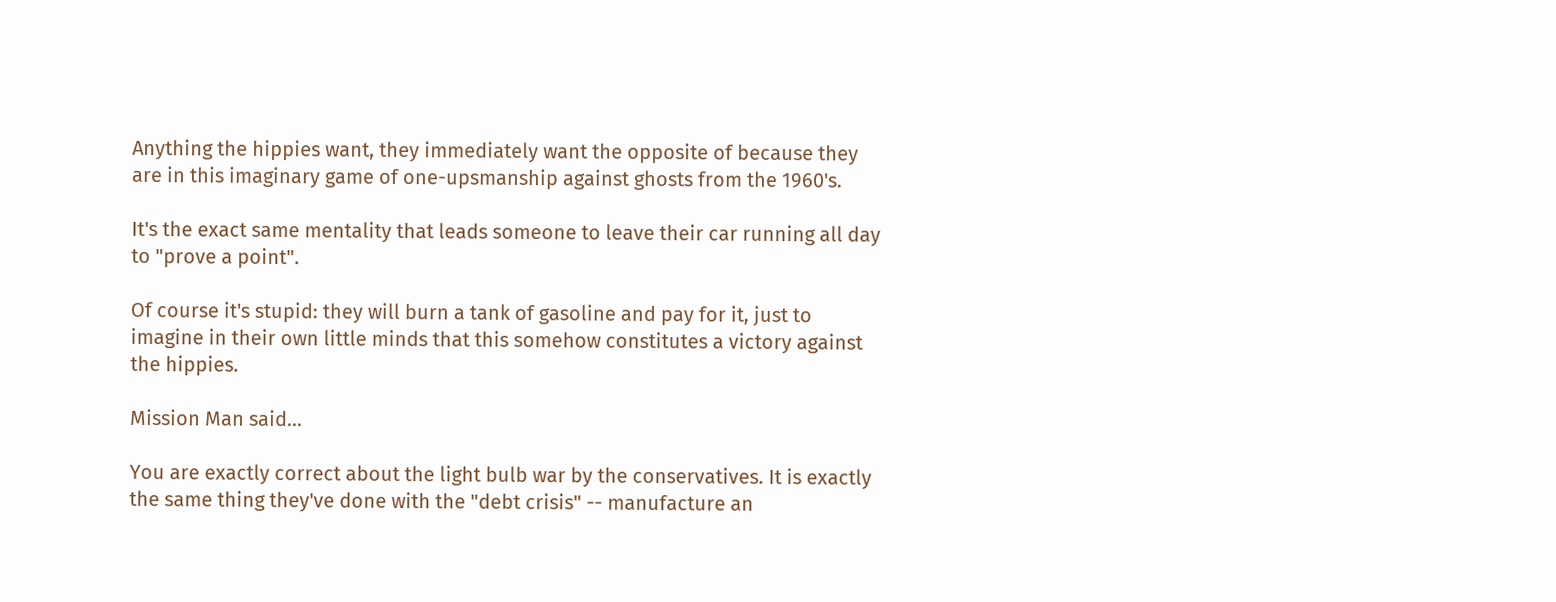Anything the hippies want, they immediately want the opposite of because they are in this imaginary game of one-upsmanship against ghosts from the 1960's.

It's the exact same mentality that leads someone to leave their car running all day to "prove a point".

Of course it's stupid: they will burn a tank of gasoline and pay for it, just to imagine in their own little minds that this somehow constitutes a victory against the hippies.

Mission Man said...

You are exactly correct about the light bulb war by the conservatives. It is exactly the same thing they've done with the "debt crisis" -- manufacture an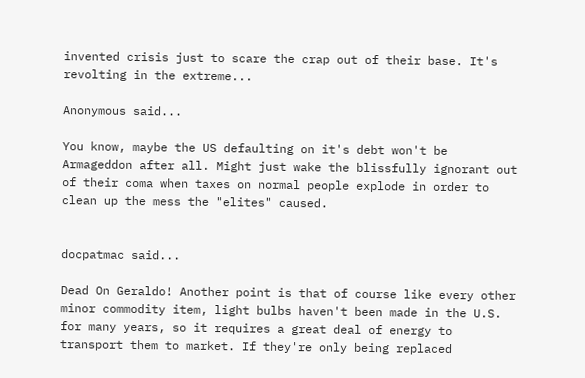invented crisis just to scare the crap out of their base. It's revolting in the extreme...

Anonymous said...

You know, maybe the US defaulting on it's debt won't be Armageddon after all. Might just wake the blissfully ignorant out of their coma when taxes on normal people explode in order to clean up the mess the "elites" caused.


docpatmac said...

Dead On Geraldo! Another point is that of course like every other minor commodity item, light bulbs haven't been made in the U.S. for many years, so it requires a great deal of energy to transport them to market. If they're only being replaced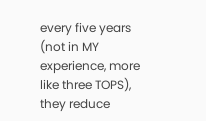every five years (not in MY experience, more like three TOPS), they reduce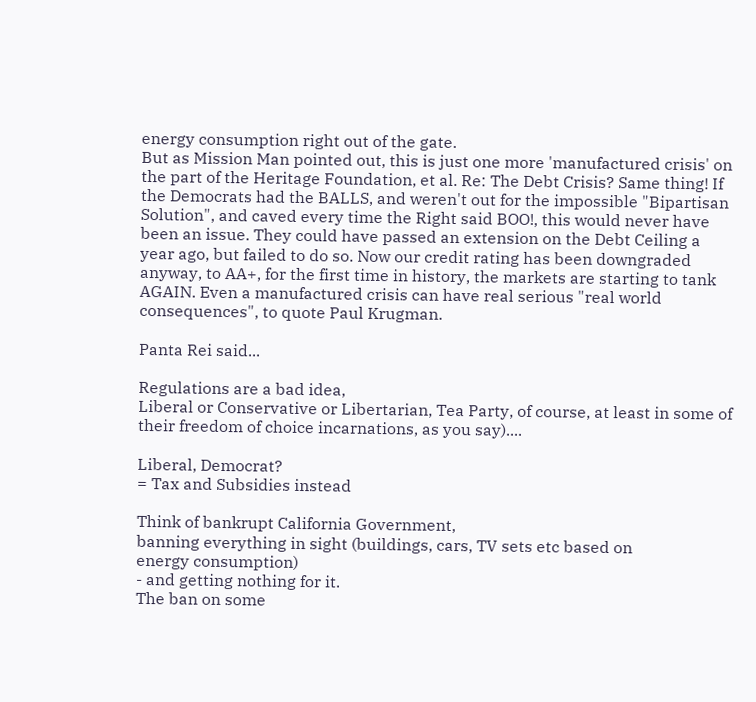energy consumption right out of the gate.
But as Mission Man pointed out, this is just one more 'manufactured crisis' on the part of the Heritage Foundation, et al. Re: The Debt Crisis? Same thing! If the Democrats had the BALLS, and weren't out for the impossible "Bipartisan Solution", and caved every time the Right said BOO!, this would never have been an issue. They could have passed an extension on the Debt Ceiling a year ago, but failed to do so. Now our credit rating has been downgraded anyway, to AA+, for the first time in history, the markets are starting to tank AGAIN. Even a manufactured crisis can have real serious "real world consequences", to quote Paul Krugman.

Panta Rei said...

Regulations are a bad idea,
Liberal or Conservative or Libertarian, Tea Party, of course, at least in some of their freedom of choice incarnations, as you say)....

Liberal, Democrat?
= Tax and Subsidies instead

Think of bankrupt California Government,
banning everything in sight (buildings, cars, TV sets etc based on
energy consumption)
- and getting nothing for it.
The ban on some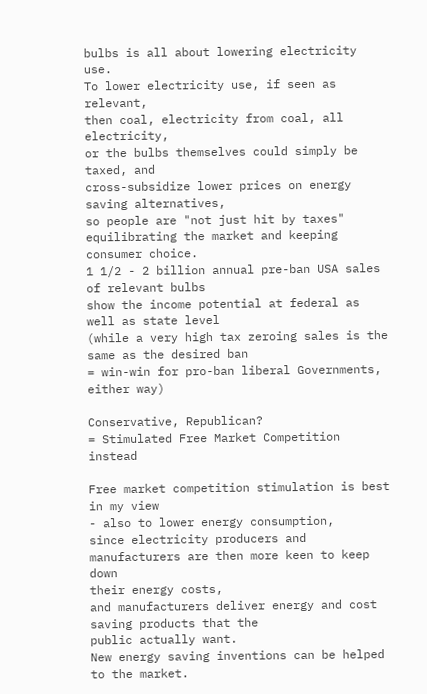bulbs is all about lowering electricity use.
To lower electricity use, if seen as relevant,
then coal, electricity from coal, all electricity,
or the bulbs themselves could simply be taxed, and
cross-subsidize lower prices on energy saving alternatives,
so people are "not just hit by taxes"
equilibrating the market and keeping consumer choice.
1 1/2 - 2 billion annual pre-ban USA sales of relevant bulbs
show the income potential at federal as well as state level
(while a very high tax zeroing sales is the same as the desired ban
= win-win for pro-ban liberal Governments, either way)

Conservative, Republican?
= Stimulated Free Market Competition instead

Free market competition stimulation is best in my view
- also to lower energy consumption,
since electricity producers and manufacturers are then more keen to keep down
their energy costs,
and manufacturers deliver energy and cost saving products that the
public actually want.
New energy saving inventions can be helped to the market.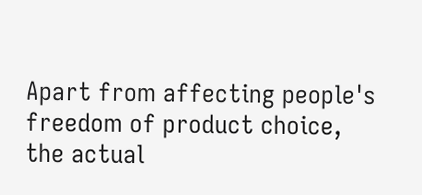Apart from affecting people's freedom of product choice,
the actual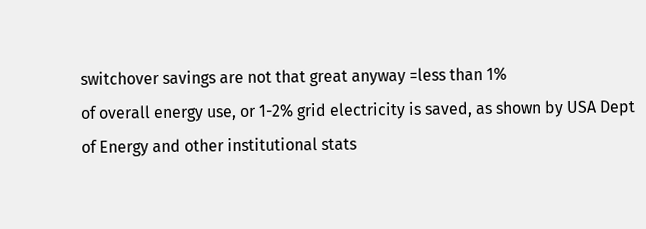switchover savings are not that great anyway =less than 1%
of overall energy use, or 1-2% grid electricity is saved, as shown by USA Dept of Energy and other institutional stats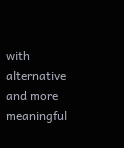with alternative and more meaningful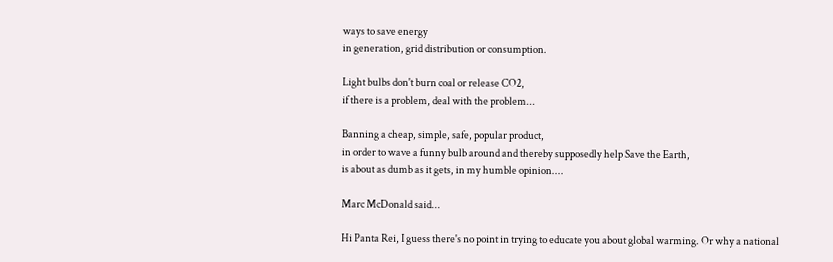ways to save energy
in generation, grid distribution or consumption.

Light bulbs don't burn coal or release CO2,
if there is a problem, deal with the problem...

Banning a cheap, simple, safe, popular product,
in order to wave a funny bulb around and thereby supposedly help Save the Earth,
is about as dumb as it gets, in my humble opinion....

Marc McDonald said...

Hi Panta Rei, I guess there's no point in trying to educate you about global warming. Or why a national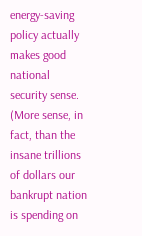energy-saving policy actually makes good national security sense. (More sense, in fact, than the insane trillions of dollars our bankrupt nation is spending on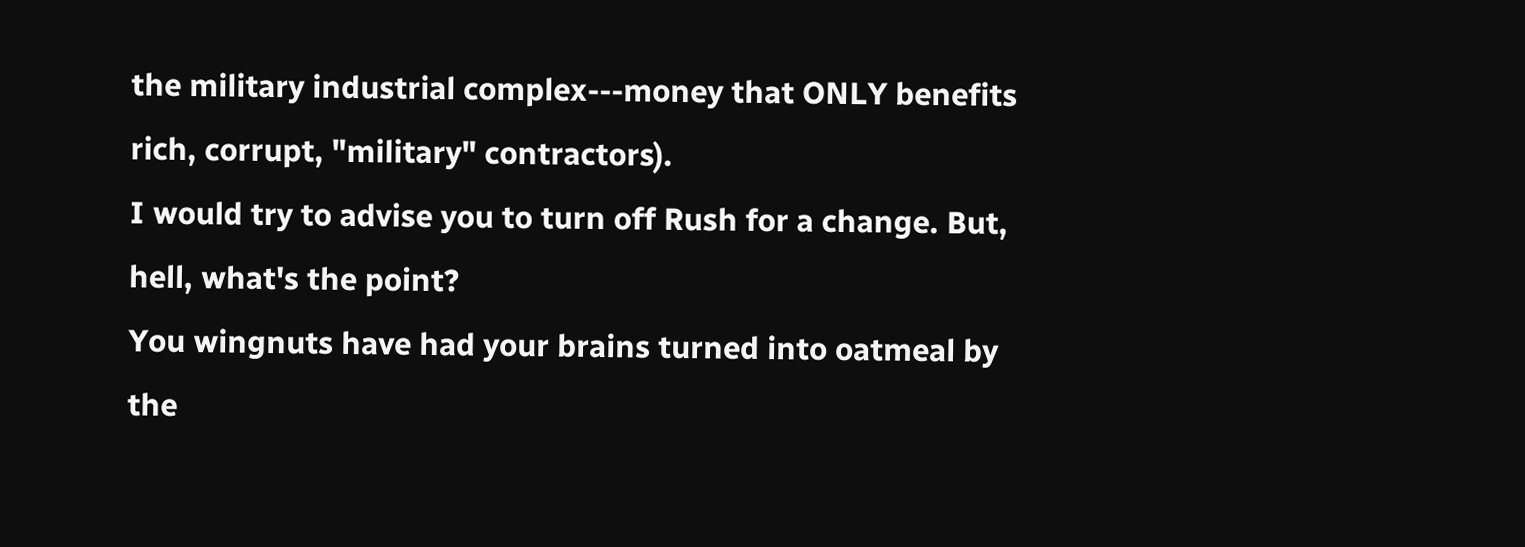the military industrial complex---money that ONLY benefits rich, corrupt, "military" contractors).
I would try to advise you to turn off Rush for a change. But, hell, what's the point?
You wingnuts have had your brains turned into oatmeal by the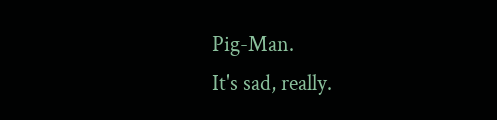Pig-Man.
It's sad, really.